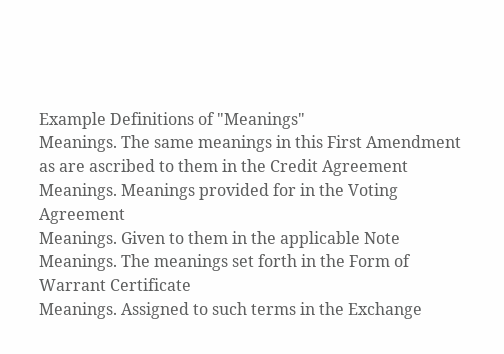Example Definitions of "Meanings"
Meanings. The same meanings in this First Amendment as are ascribed to them in the Credit Agreement
Meanings. Meanings provided for in the Voting Agreement
Meanings. Given to them in the applicable Note
Meanings. The meanings set forth in the Form of Warrant Certificate
Meanings. Assigned to such terms in the Exchange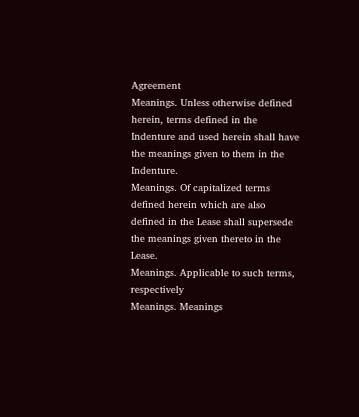Agreement
Meanings. Unless otherwise defined herein, terms defined in the Indenture and used herein shall have the meanings given to them in the Indenture.
Meanings. Of capitalized terms defined herein which are also defined in the Lease shall supersede the meanings given thereto in the Lease.
Meanings. Applicable to such terms, respectively
Meanings. Meanings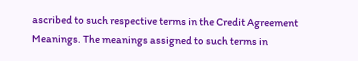ascribed to such respective terms in the Credit Agreement
Meanings. The meanings assigned to such terms in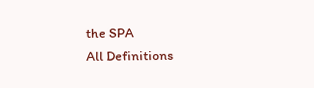the SPA
All Definitions